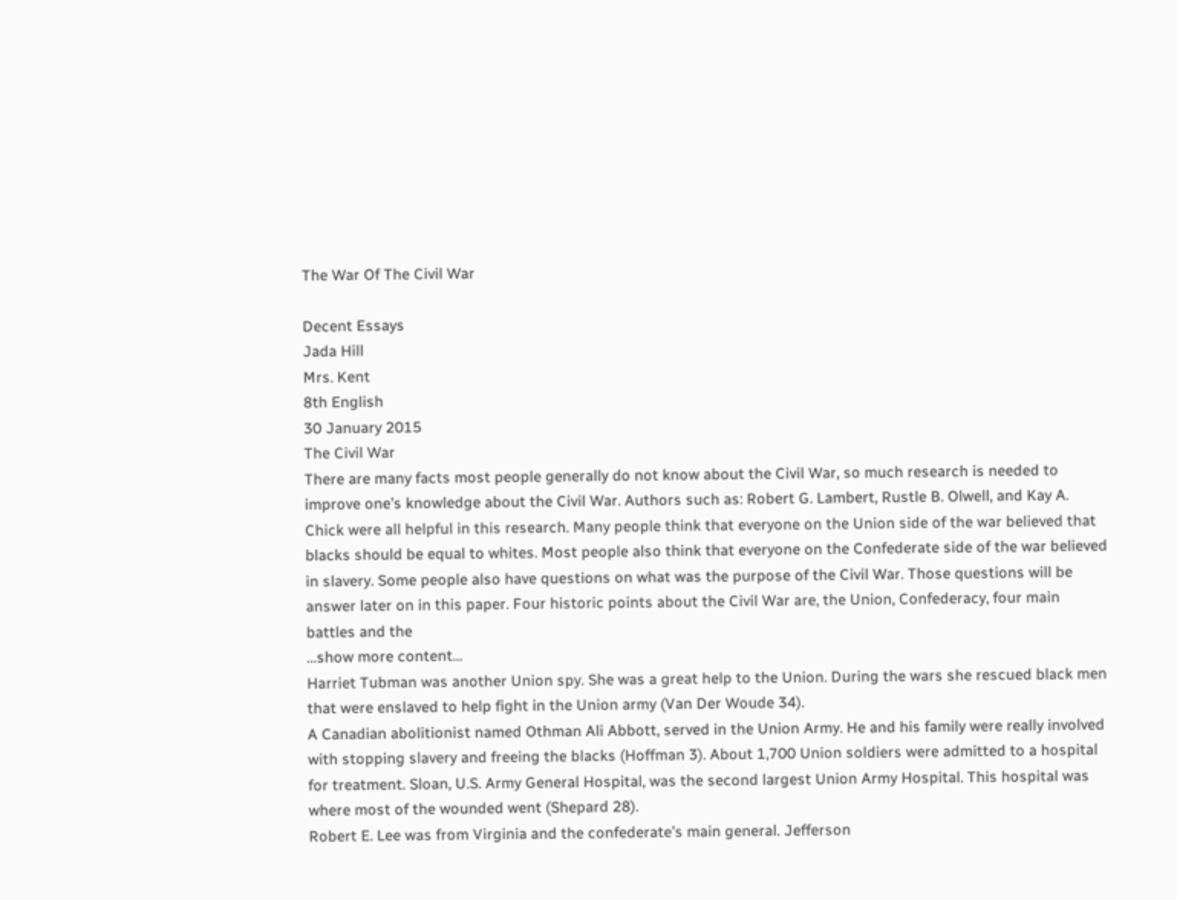The War Of The Civil War

Decent Essays
Jada Hill
Mrs. Kent
8th English
30 January 2015
The Civil War
There are many facts most people generally do not know about the Civil War, so much research is needed to improve one’s knowledge about the Civil War. Authors such as: Robert G. Lambert, Rustle B. Olwell, and Kay A. Chick were all helpful in this research. Many people think that everyone on the Union side of the war believed that blacks should be equal to whites. Most people also think that everyone on the Confederate side of the war believed in slavery. Some people also have questions on what was the purpose of the Civil War. Those questions will be answer later on in this paper. Four historic points about the Civil War are, the Union, Confederacy, four main battles and the
…show more content…
Harriet Tubman was another Union spy. She was a great help to the Union. During the wars she rescued black men that were enslaved to help fight in the Union army (Van Der Woude 34).
A Canadian abolitionist named Othman Ali Abbott, served in the Union Army. He and his family were really involved with stopping slavery and freeing the blacks (Hoffman 3). About 1,700 Union soldiers were admitted to a hospital for treatment. Sloan, U.S. Army General Hospital, was the second largest Union Army Hospital. This hospital was where most of the wounded went (Shepard 28).
Robert E. Lee was from Virginia and the confederate’s main general. Jefferson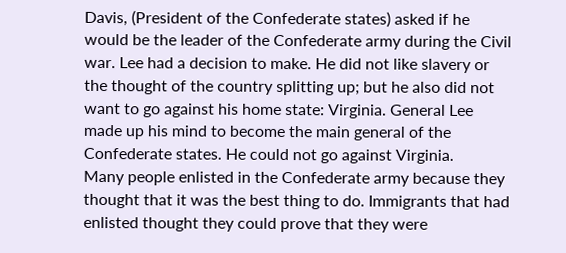Davis, (President of the Confederate states) asked if he would be the leader of the Confederate army during the Civil war. Lee had a decision to make. He did not like slavery or the thought of the country splitting up; but he also did not want to go against his home state: Virginia. General Lee made up his mind to become the main general of the Confederate states. He could not go against Virginia.
Many people enlisted in the Confederate army because they thought that it was the best thing to do. Immigrants that had enlisted thought they could prove that they were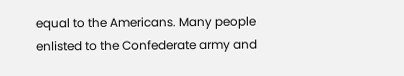equal to the Americans. Many people enlisted to the Confederate army and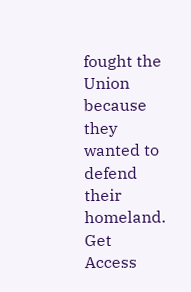fought the Union because they wanted to defend their homeland.
Get Access